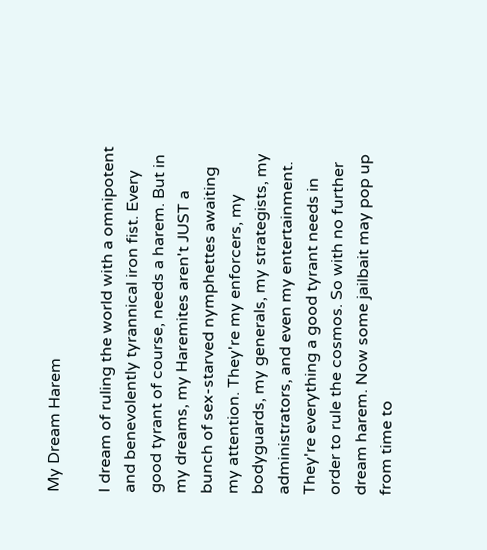My Dream Harem

I dream of ruling the world with a omnipotent and benevolently tyrannical iron fist. Every good tyrant of course, needs a harem. But in my dreams, my Haremites aren't JUST a bunch of sex-starved nymphettes awaiting my attention. They're my enforcers, my bodyguards, my generals, my strategists, my administrators, and even my entertainment. They're everything a good tyrant needs in order to rule the cosmos. So with no further dream harem. Now some jailbait may pop up from time to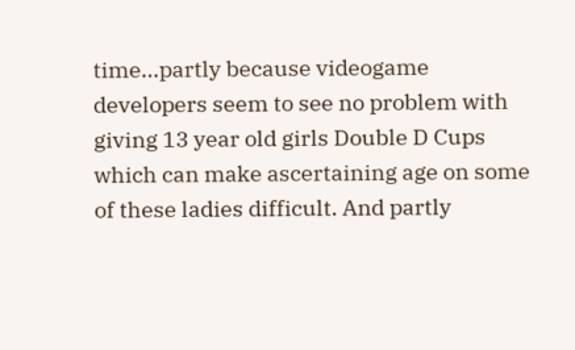time...partly because videogame developers seem to see no problem with giving 13 year old girls Double D Cups which can make ascertaining age on some of these ladies difficult. And partly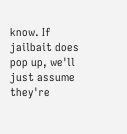know. If jailbait does pop up, we'll just assume they're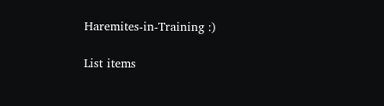Haremites-in-Training :)

List items